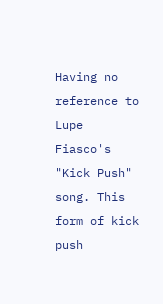Having no reference to Lupe Fiasco's "Kick Push" song. This form of kick push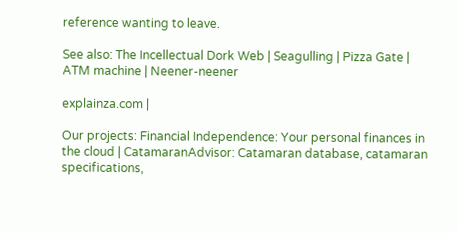reference wanting to leave.

See also: The Incellectual Dork Web | Seagulling | Pizza Gate | ATM machine | Neener-neener

explainza.com |

Our projects: Financial Independence: Your personal finances in the cloud | CatamaranAdvisor: Catamaran database, catamaran specifications,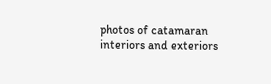photos of catamaran interiors and exteriors